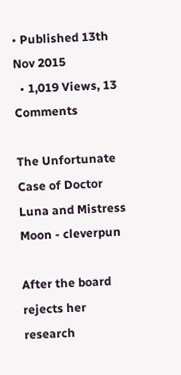• Published 13th Nov 2015
  • 1,019 Views, 13 Comments

The Unfortunate Case of Doctor Luna and Mistress Moon - cleverpun

After the board rejects her research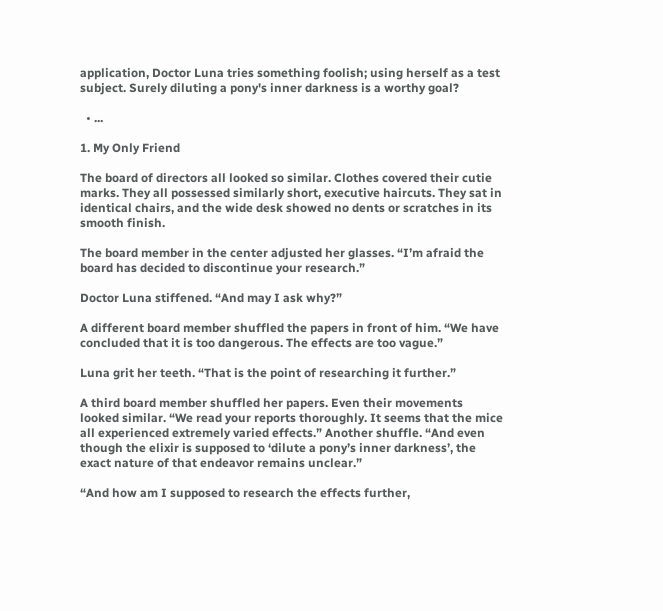application, Doctor Luna tries something foolish; using herself as a test subject. Surely diluting a pony's inner darkness is a worthy goal?

  • ...

1. My Only Friend

The board of directors all looked so similar. Clothes covered their cutie marks. They all possessed similarly short, executive haircuts. They sat in identical chairs, and the wide desk showed no dents or scratches in its smooth finish.

The board member in the center adjusted her glasses. “I’m afraid the board has decided to discontinue your research.”

Doctor Luna stiffened. “And may I ask why?”

A different board member shuffled the papers in front of him. “We have concluded that it is too dangerous. The effects are too vague.”

Luna grit her teeth. “That is the point of researching it further.”

A third board member shuffled her papers. Even their movements looked similar. “We read your reports thoroughly. It seems that the mice all experienced extremely varied effects.” Another shuffle. “And even though the elixir is supposed to ‘dilute a pony’s inner darkness’, the exact nature of that endeavor remains unclear.”

“And how am I supposed to research the effects further,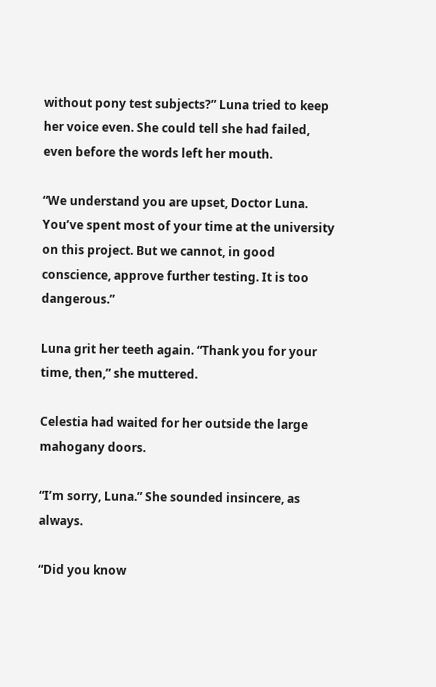without pony test subjects?” Luna tried to keep her voice even. She could tell she had failed, even before the words left her mouth.

“We understand you are upset, Doctor Luna. You’ve spent most of your time at the university on this project. But we cannot, in good conscience, approve further testing. It is too dangerous.”

Luna grit her teeth again. “Thank you for your time, then,” she muttered.

Celestia had waited for her outside the large mahogany doors.

“I’m sorry, Luna.” She sounded insincere, as always.

“Did you know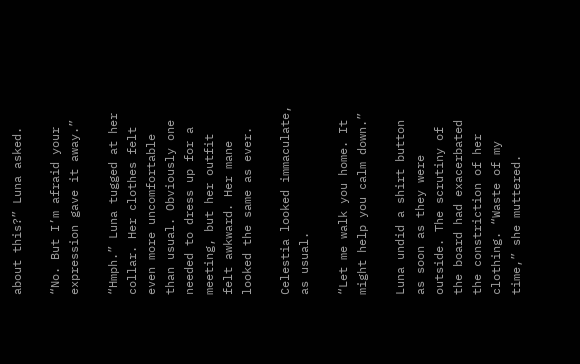about this?” Luna asked.

“No. But I’m afraid your expression gave it away.”

“Hmph.” Luna tugged at her collar. Her clothes felt even more uncomfortable than usual. Obviously one needed to dress up for a meeting, but her outfit felt awkward. Her mane looked the same as ever.

Celestia looked immaculate, as usual.

“Let me walk you home. It might help you calm down.”

Luna undid a shirt button as soon as they were outside. The scrutiny of the board had exacerbated the constriction of her clothing. “Waste of my time,” she muttered.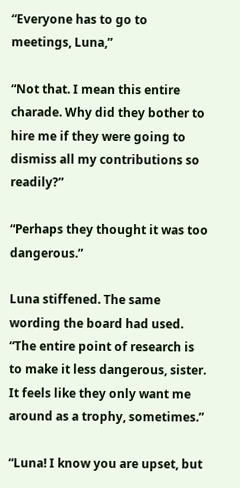“Everyone has to go to meetings, Luna,”

“Not that. I mean this entire charade. Why did they bother to hire me if they were going to dismiss all my contributions so readily?”

“Perhaps they thought it was too dangerous.”

Luna stiffened. The same wording the board had used. “The entire point of research is to make it less dangerous, sister. It feels like they only want me around as a trophy, sometimes.”

“Luna! I know you are upset, but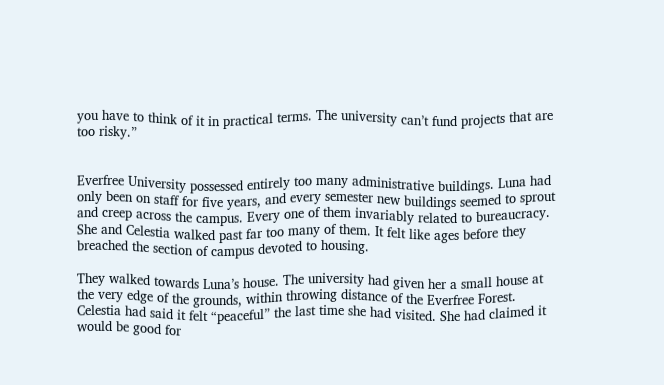you have to think of it in practical terms. The university can’t fund projects that are too risky.”


Everfree University possessed entirely too many administrative buildings. Luna had only been on staff for five years, and every semester new buildings seemed to sprout and creep across the campus. Every one of them invariably related to bureaucracy. She and Celestia walked past far too many of them. It felt like ages before they breached the section of campus devoted to housing.

They walked towards Luna’s house. The university had given her a small house at the very edge of the grounds, within throwing distance of the Everfree Forest. Celestia had said it felt “peaceful” the last time she had visited. She had claimed it would be good for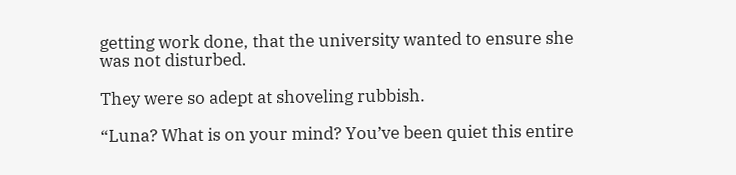getting work done, that the university wanted to ensure she was not disturbed.

They were so adept at shoveling rubbish.

“Luna? What is on your mind? You’ve been quiet this entire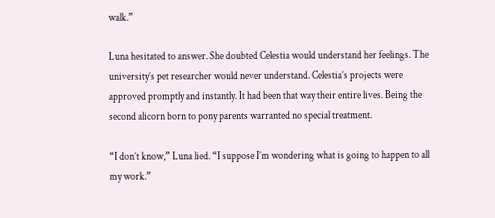walk.”

Luna hesitated to answer. She doubted Celestia would understand her feelings. The university’s pet researcher would never understand. Celestia’s projects were approved promptly and instantly. It had been that way their entire lives. Being the second alicorn born to pony parents warranted no special treatment.

“I don’t know,” Luna lied. “I suppose I’m wondering what is going to happen to all my work.”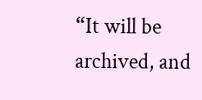“It will be archived, and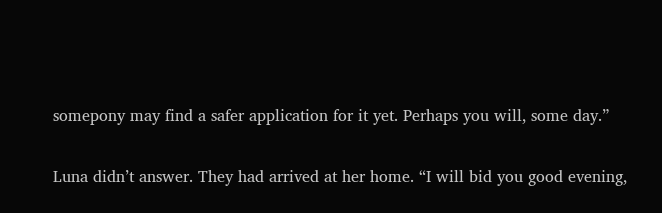somepony may find a safer application for it yet. Perhaps you will, some day.”

Luna didn’t answer. They had arrived at her home. “I will bid you good evening,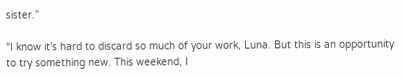sister.”

“I know it’s hard to discard so much of your work, Luna. But this is an opportunity to try something new. This weekend, I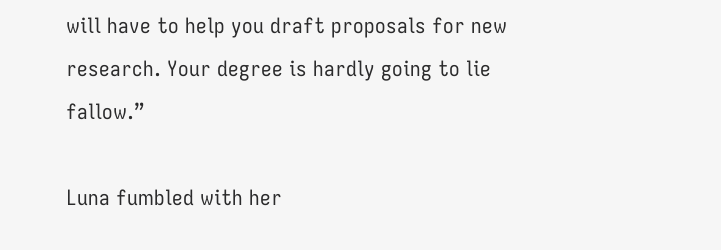will have to help you draft proposals for new research. Your degree is hardly going to lie fallow.”

Luna fumbled with her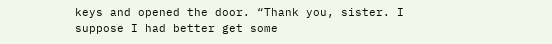keys and opened the door. “Thank you, sister. I suppose I had better get some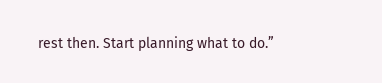rest then. Start planning what to do.”